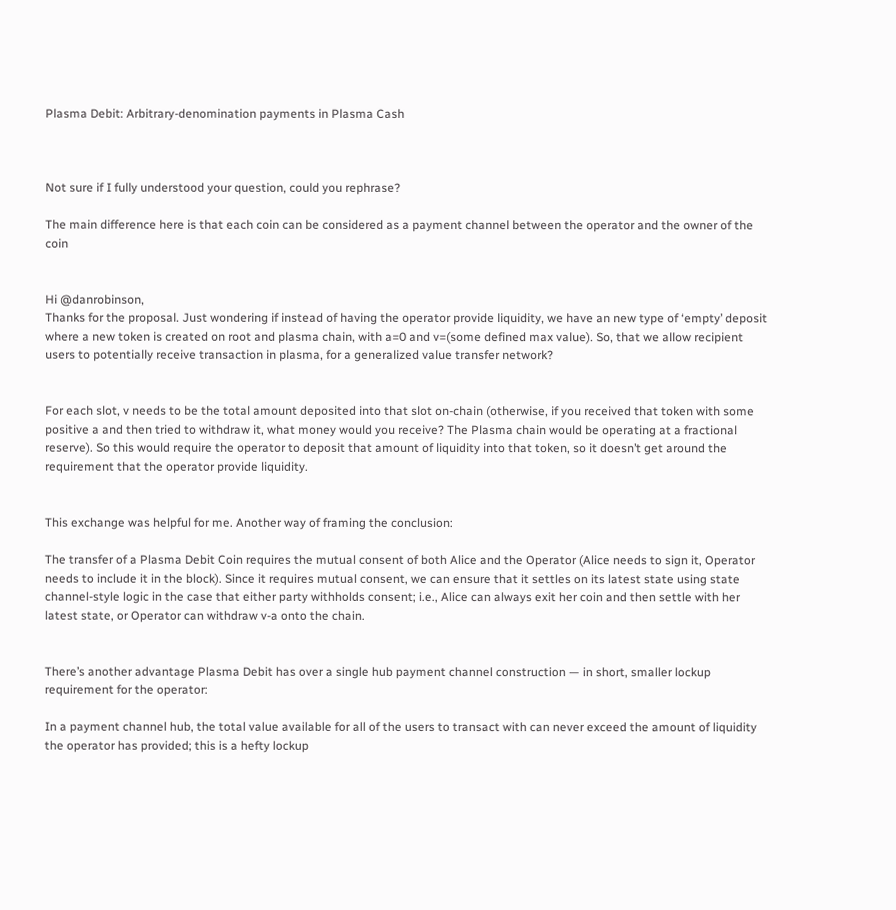Plasma Debit: Arbitrary-denomination payments in Plasma Cash



Not sure if I fully understood your question, could you rephrase?

The main difference here is that each coin can be considered as a payment channel between the operator and the owner of the coin


Hi @danrobinson,
Thanks for the proposal. Just wondering if instead of having the operator provide liquidity, we have an new type of ‘empty’ deposit where a new token is created on root and plasma chain, with a=0 and v=(some defined max value). So, that we allow recipient users to potentially receive transaction in plasma, for a generalized value transfer network?


For each slot, v needs to be the total amount deposited into that slot on-chain (otherwise, if you received that token with some positive a and then tried to withdraw it, what money would you receive? The Plasma chain would be operating at a fractional reserve). So this would require the operator to deposit that amount of liquidity into that token, so it doesn’t get around the requirement that the operator provide liquidity.


This exchange was helpful for me. Another way of framing the conclusion:

The transfer of a Plasma Debit Coin requires the mutual consent of both Alice and the Operator (Alice needs to sign it, Operator needs to include it in the block). Since it requires mutual consent, we can ensure that it settles on its latest state using state channel-style logic in the case that either party withholds consent; i.e., Alice can always exit her coin and then settle with her latest state, or Operator can withdraw v-a onto the chain.


There’s another advantage Plasma Debit has over a single hub payment channel construction — in short, smaller lockup requirement for the operator:

In a payment channel hub, the total value available for all of the users to transact with can never exceed the amount of liquidity the operator has provided; this is a hefty lockup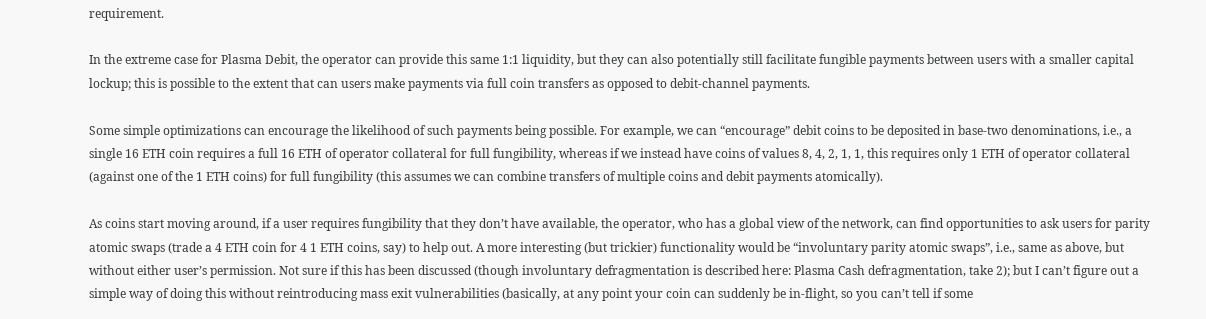requirement.

In the extreme case for Plasma Debit, the operator can provide this same 1:1 liquidity, but they can also potentially still facilitate fungible payments between users with a smaller capital lockup; this is possible to the extent that can users make payments via full coin transfers as opposed to debit-channel payments.

Some simple optimizations can encourage the likelihood of such payments being possible. For example, we can “encourage” debit coins to be deposited in base-two denominations, i.e., a single 16 ETH coin requires a full 16 ETH of operator collateral for full fungibility, whereas if we instead have coins of values 8, 4, 2, 1, 1, this requires only 1 ETH of operator collateral (against one of the 1 ETH coins) for full fungibility (this assumes we can combine transfers of multiple coins and debit payments atomically).

As coins start moving around, if a user requires fungibility that they don’t have available, the operator, who has a global view of the network, can find opportunities to ask users for parity atomic swaps (trade a 4 ETH coin for 4 1 ETH coins, say) to help out. A more interesting (but trickier) functionality would be “involuntary parity atomic swaps”, i.e., same as above, but without either user’s permission. Not sure if this has been discussed (though involuntary defragmentation is described here: Plasma Cash defragmentation, take 2); but I can’t figure out a simple way of doing this without reintroducing mass exit vulnerabilities (basically, at any point your coin can suddenly be in-flight, so you can’t tell if some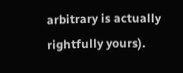arbitrary is actually rightfully yours).